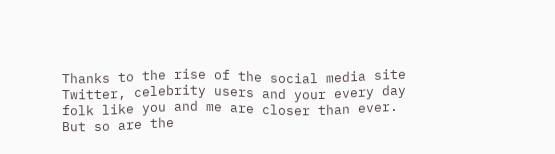Thanks to the rise of the social media site Twitter, celebrity users and your every day folk like you and me are closer than ever. But so are the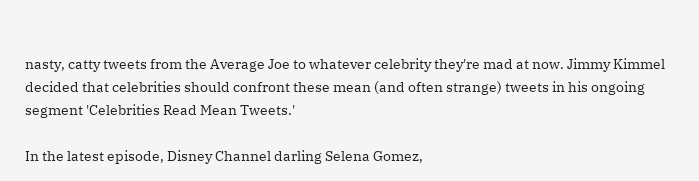nasty, catty tweets from the Average Joe to whatever celebrity they're mad at now. Jimmy Kimmel decided that celebrities should confront these mean (and often strange) tweets in his ongoing segment 'Celebrities Read Mean Tweets.'

In the latest episode, Disney Channel darling Selena Gomez,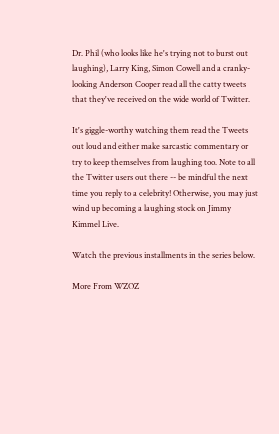Dr. Phil (who looks like he's trying not to burst out laughing), Larry King, Simon Cowell and a cranky-looking Anderson Cooper read all the catty tweets that they've received on the wide world of Twitter.

It's giggle-worthy watching them read the Tweets out loud and either make sarcastic commentary or try to keep themselves from laughing too. Note to all the Twitter users out there -- be mindful the next time you reply to a celebrity! Otherwise, you may just wind up becoming a laughing stock on Jimmy Kimmel Live.

Watch the previous installments in the series below.

More From WZOZ